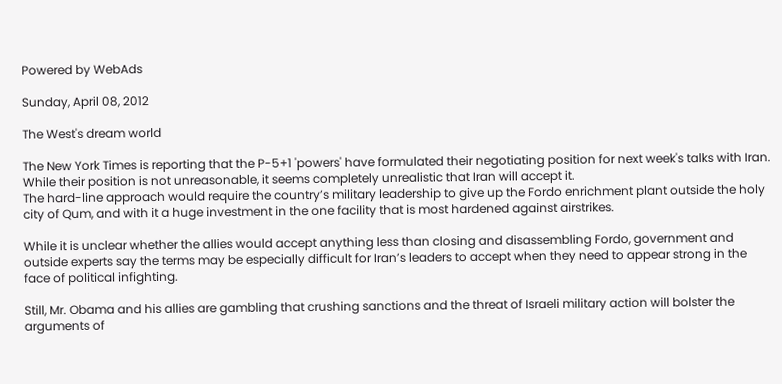Powered by WebAds

Sunday, April 08, 2012

The West's dream world

The New York Times is reporting that the P-5+1 'powers' have formulated their negotiating position for next week's talks with Iran. While their position is not unreasonable, it seems completely unrealistic that Iran will accept it.
The hard-line approach would require the country’s military leadership to give up the Fordo enrichment plant outside the holy city of Qum, and with it a huge investment in the one facility that is most hardened against airstrikes.

While it is unclear whether the allies would accept anything less than closing and disassembling Fordo, government and outside experts say the terms may be especially difficult for Iran’s leaders to accept when they need to appear strong in the face of political infighting.

Still, Mr. Obama and his allies are gambling that crushing sanctions and the threat of Israeli military action will bolster the arguments of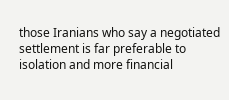those Iranians who say a negotiated settlement is far preferable to isolation and more financial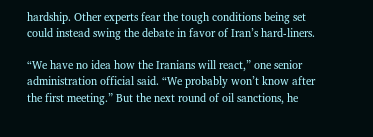hardship. Other experts fear the tough conditions being set could instead swing the debate in favor of Iran’s hard-liners.

“We have no idea how the Iranians will react,” one senior administration official said. “We probably won’t know after the first meeting.” But the next round of oil sanctions, he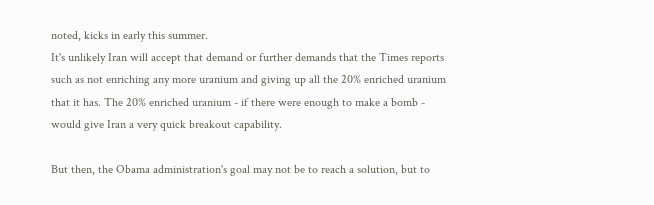noted, kicks in early this summer.
It's unlikely Iran will accept that demand or further demands that the Times reports such as not enriching any more uranium and giving up all the 20% enriched uranium that it has. The 20% enriched uranium - if there were enough to make a bomb - would give Iran a very quick breakout capability.

But then, the Obama administration's goal may not be to reach a solution, but to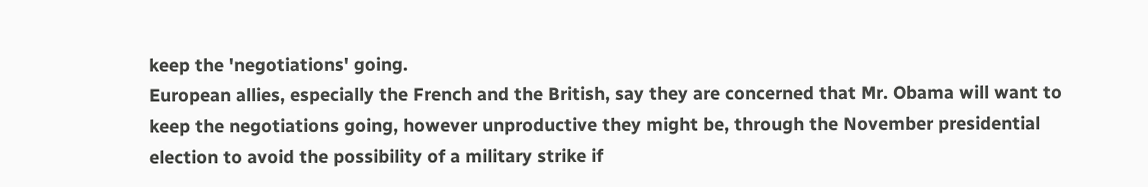keep the 'negotiations' going.
European allies, especially the French and the British, say they are concerned that Mr. Obama will want to keep the negotiations going, however unproductive they might be, through the November presidential election to avoid the possibility of a military strike if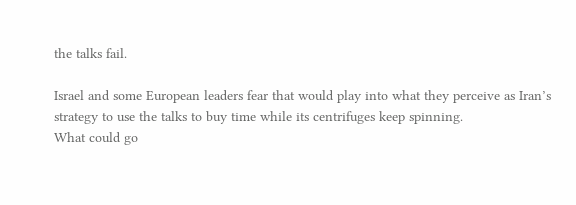the talks fail.

Israel and some European leaders fear that would play into what they perceive as Iran’s strategy to use the talks to buy time while its centrifuges keep spinning.
What could go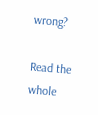wrong?

Read the whole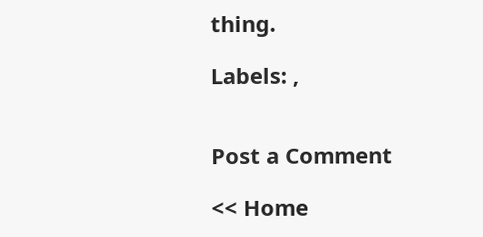thing.

Labels: ,


Post a Comment

<< Home